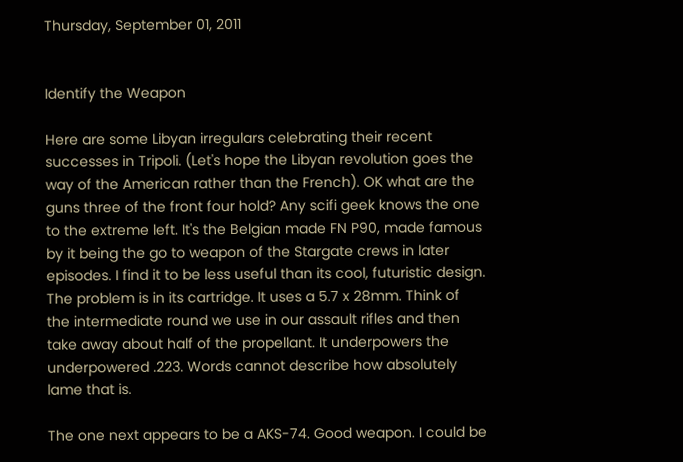Thursday, September 01, 2011


Identify the Weapon

Here are some Libyan irregulars celebrating their recent successes in Tripoli. (Let's hope the Libyan revolution goes the way of the American rather than the French). OK what are the guns three of the front four hold? Any scifi geek knows the one to the extreme left. It's the Belgian made FN P90, made famous by it being the go to weapon of the Stargate crews in later episodes. I find it to be less useful than its cool, futuristic design. The problem is in its cartridge. It uses a 5.7 x 28mm. Think of the intermediate round we use in our assault rifles and then take away about half of the propellant. It underpowers the underpowered .223. Words cannot describe how absolutely lame that is.

The one next appears to be a AKS-74. Good weapon. I could be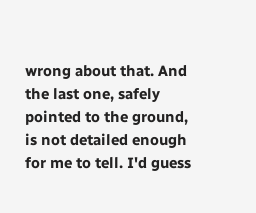wrong about that. And the last one, safely pointed to the ground, is not detailed enough for me to tell. I'd guess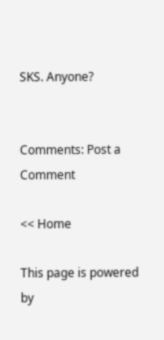SKS. Anyone?


Comments: Post a Comment

<< Home

This page is powered by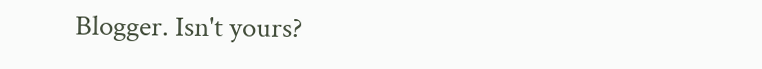Blogger. Isn't yours?